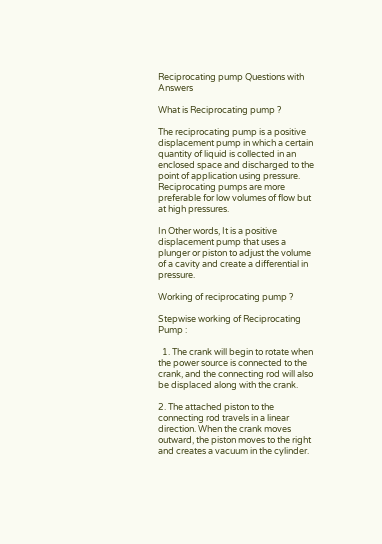Reciprocating pump Questions with Answers

What is Reciprocating pump ?

The reciprocating pump is a positive displacement pump in which a certain quantity of liquid is collected in an enclosed space and discharged to the point of application using pressure. Reciprocating pumps are more preferable for low volumes of flow but at high pressures.

In Other words, It is a positive displacement pump that uses a plunger or piston to adjust the volume of a cavity and create a differential in pressure.

Working of reciprocating pump ?

Stepwise working of Reciprocating Pump :

  1. The crank will begin to rotate when the power source is connected to the crank, and the connecting rod will also be displaced along with the crank.

2. The attached piston to the connecting rod travels in a linear direction. When the crank moves outward, the piston moves to the right and creates a vacuum in the cylinder.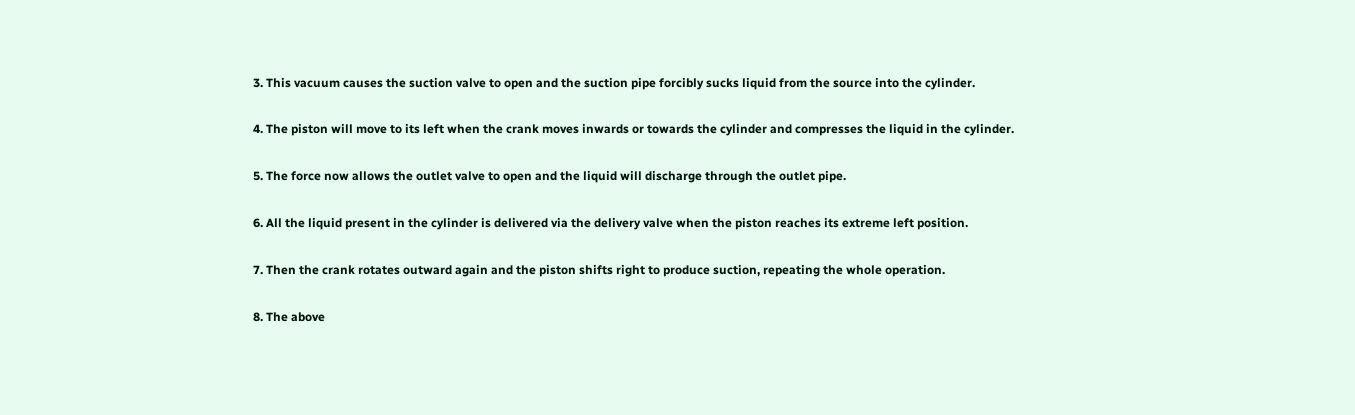3. This vacuum causes the suction valve to open and the suction pipe forcibly sucks liquid from the source into the cylinder.

4. The piston will move to its left when the crank moves inwards or towards the cylinder and compresses the liquid in the cylinder.

5. The force now allows the outlet valve to open and the liquid will discharge through the outlet pipe.

6. All the liquid present in the cylinder is delivered via the delivery valve when the piston reaches its extreme left position.

7. Then the crank rotates outward again and the piston shifts right to produce suction, repeating the whole operation.

8. The above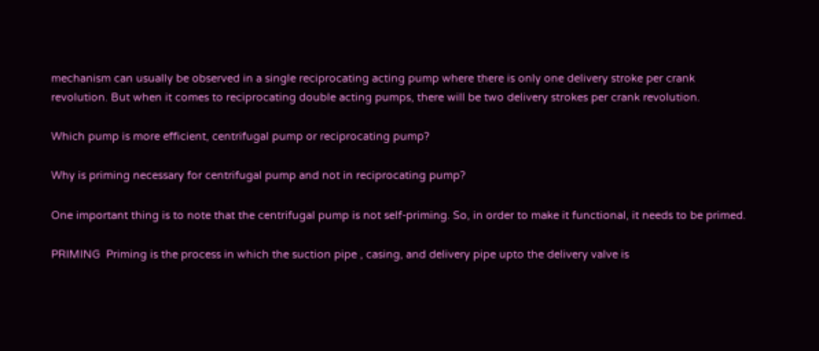mechanism can usually be observed in a single reciprocating acting pump where there is only one delivery stroke per crank revolution. But when it comes to reciprocating double acting pumps, there will be two delivery strokes per crank revolution.

Which pump is more efficient, centrifugal pump or reciprocating pump?

Why is priming necessary for centrifugal pump and not in reciprocating pump?

One important thing is to note that the centrifugal pump is not self-priming. So, in order to make it functional, it needs to be primed.

PRIMING  Priming is the process in which the suction pipe , casing, and delivery pipe upto the delivery valve is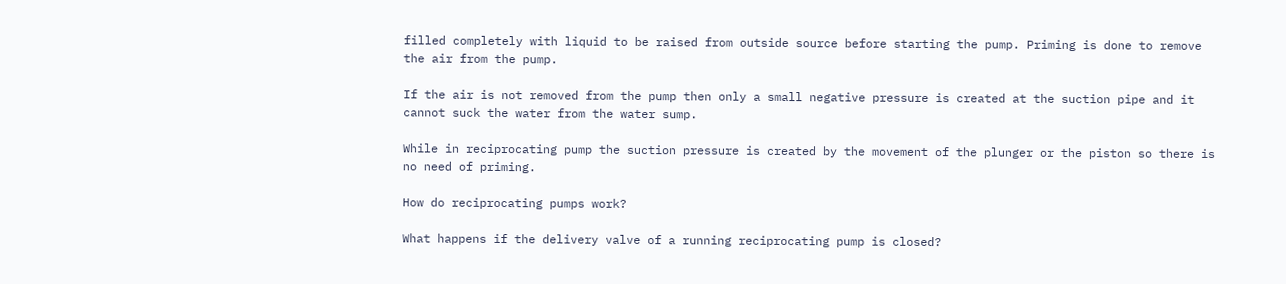filled completely with liquid to be raised from outside source before starting the pump. Priming is done to remove the air from the pump.

If the air is not removed from the pump then only a small negative pressure is created at the suction pipe and it cannot suck the water from the water sump.

While in reciprocating pump the suction pressure is created by the movement of the plunger or the piston so there is no need of priming.

How do reciprocating pumps work?

What happens if the delivery valve of a running reciprocating pump is closed?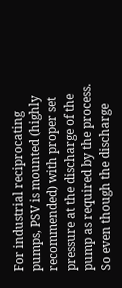For industrial reciprocating pumps, PSV is mounted (highly recommended) with proper set pressure at the discharge of the pump as required by the process. So even though the discharge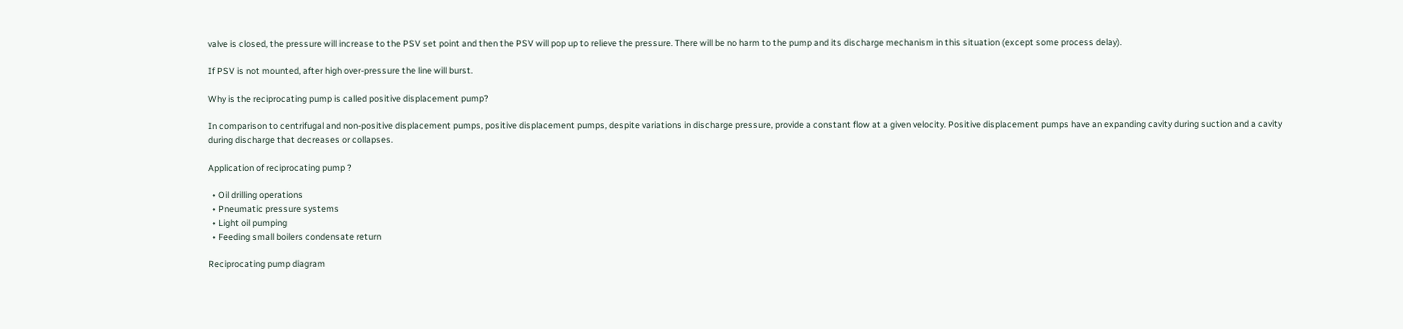valve is closed, the pressure will increase to the PSV set point and then the PSV will pop up to relieve the pressure. There will be no harm to the pump and its discharge mechanism in this situation (except some process delay).

If PSV is not mounted, after high over-pressure the line will burst.

Why is the reciprocating pump is called positive displacement pump?

In comparison to centrifugal and non-positive displacement pumps, positive displacement pumps, despite variations in discharge pressure, provide a constant flow at a given velocity. Positive displacement pumps have an expanding cavity during suction and a cavity during discharge that decreases or collapses.

Application of reciprocating pump ?

  • Oil drilling operations
  • Pneumatic pressure systems
  • Light oil pumping
  • Feeding small boilers condensate return

Reciprocating pump diagram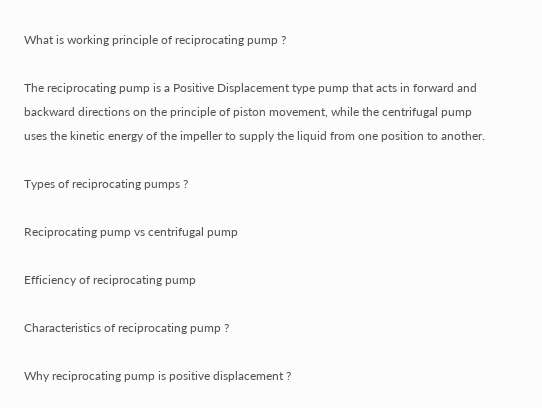What is working principle of reciprocating pump ?

The reciprocating pump is a Positive Displacement type pump that acts in forward and backward directions on the principle of piston movement, while the centrifugal pump uses the kinetic energy of the impeller to supply the liquid from one position to another.

Types of reciprocating pumps ?

Reciprocating pump vs centrifugal pump

Efficiency of reciprocating pump

Characteristics of reciprocating pump ?

Why reciprocating pump is positive displacement ?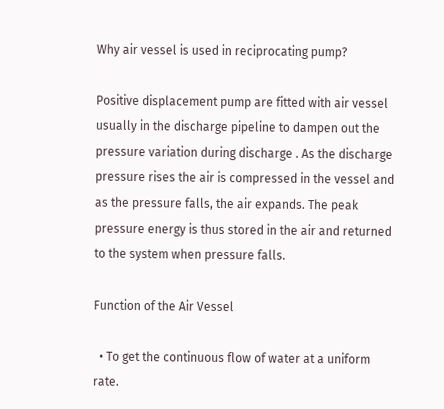Why air vessel is used in reciprocating pump?

Positive displacement pump are fitted with air vessel  usually in the discharge pipeline to dampen out the pressure variation during discharge . As the discharge pressure rises the air is compressed in the vessel and as the pressure falls, the air expands. The peak pressure energy is thus stored in the air and returned to the system when pressure falls.

Function of the Air Vessel

  • To get the continuous flow of water at a uniform rate.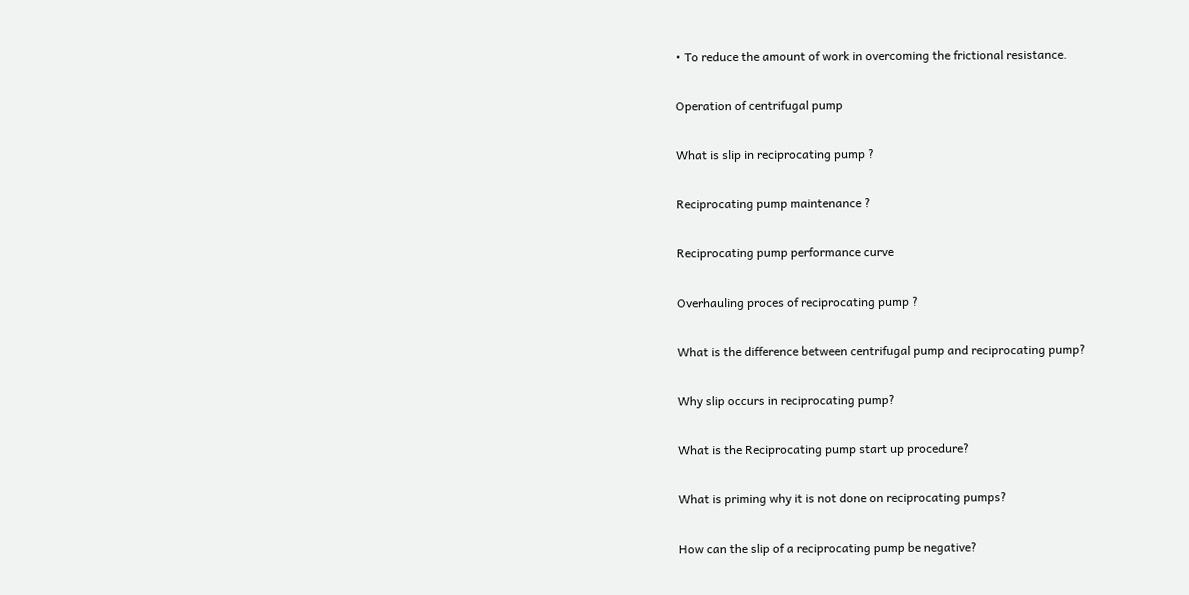• To reduce the amount of work in overcoming the frictional resistance.

Operation of centrifugal pump

What is slip in reciprocating pump ?

Reciprocating pump maintenance ?

Reciprocating pump performance curve

Overhauling proces of reciprocating pump ?

What is the difference between centrifugal pump and reciprocating pump?

Why slip occurs in reciprocating pump?

What is the Reciprocating pump start up procedure?

What is priming why it is not done on reciprocating pumps?

How can the slip of a reciprocating pump be negative?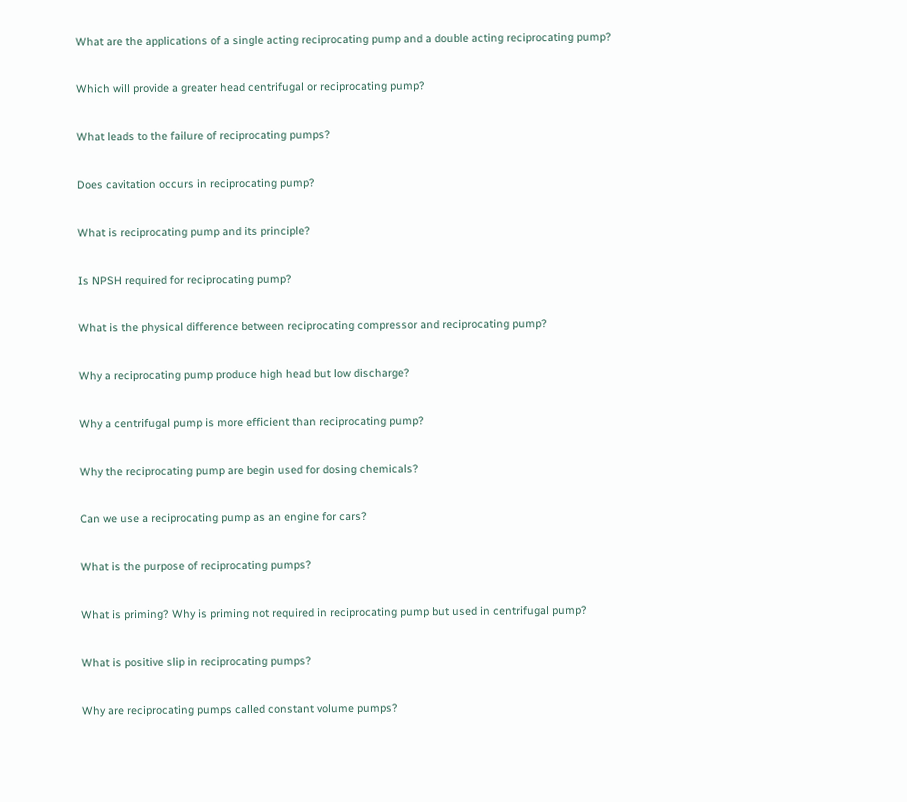What are the applications of a single acting reciprocating pump and a double acting reciprocating pump?

Which will provide a greater head centrifugal or reciprocating pump?

What leads to the failure of reciprocating pumps?

Does cavitation occurs in reciprocating pump?

What is reciprocating pump and its principle?

Is NPSH required for reciprocating pump?

What is the physical difference between reciprocating compressor and reciprocating pump?

Why a reciprocating pump produce high head but low discharge?

Why a centrifugal pump is more efficient than reciprocating pump?

Why the reciprocating pump are begin used for dosing chemicals?

Can we use a reciprocating pump as an engine for cars?

What is the purpose of reciprocating pumps?

What is priming? Why is priming not required in reciprocating pump but used in centrifugal pump?

What is positive slip in reciprocating pumps?

Why are reciprocating pumps called constant volume pumps?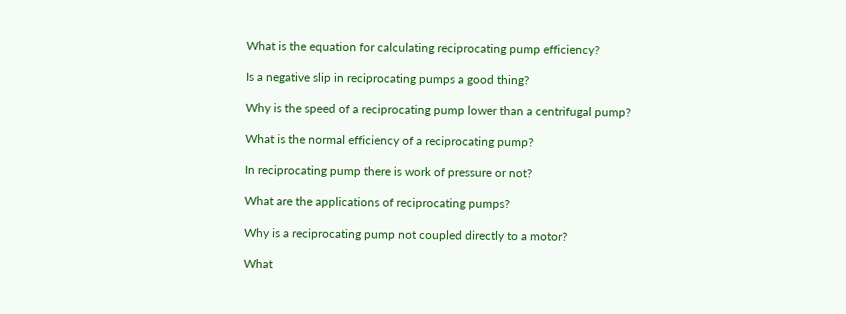What is the equation for calculating reciprocating pump efficiency?

Is a negative slip in reciprocating pumps a good thing?

Why is the speed of a reciprocating pump lower than a centrifugal pump?

What is the normal efficiency of a reciprocating pump?

In reciprocating pump there is work of pressure or not?

What are the applications of reciprocating pumps?

Why is a reciprocating pump not coupled directly to a motor?

What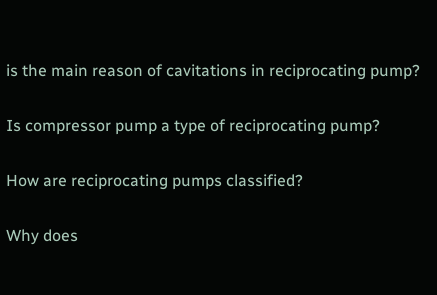is the main reason of cavitations in reciprocating pump?

Is compressor pump a type of reciprocating pump?

How are reciprocating pumps classified?

Why does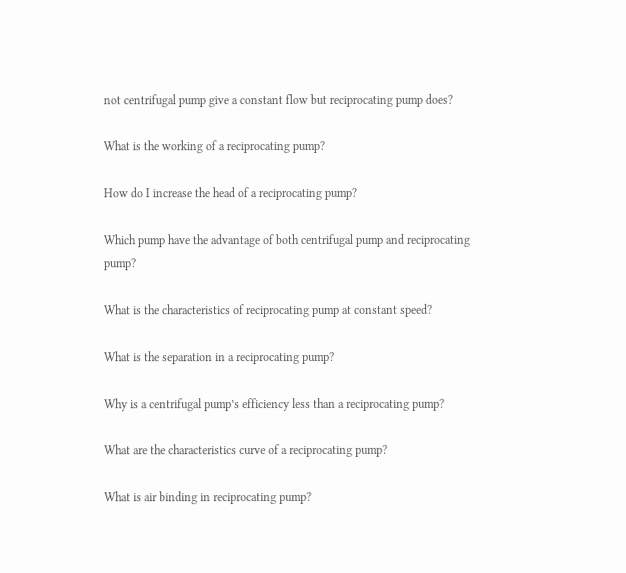not centrifugal pump give a constant flow but reciprocating pump does?

What is the working of a reciprocating pump?

How do I increase the head of a reciprocating pump?

Which pump have the advantage of both centrifugal pump and reciprocating pump?

What is the characteristics of reciprocating pump at constant speed?

What is the separation in a reciprocating pump?

Why is a centrifugal pump’s efficiency less than a reciprocating pump?

What are the characteristics curve of a reciprocating pump?

What is air binding in reciprocating pump?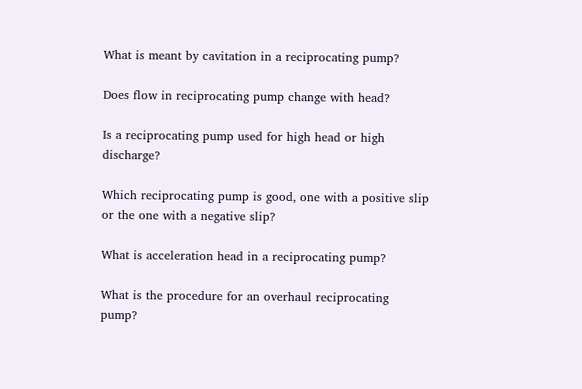What is meant by cavitation in a reciprocating pump?

Does flow in reciprocating pump change with head?

Is a reciprocating pump used for high head or high discharge?

Which reciprocating pump is good, one with a positive slip or the one with a negative slip?

What is acceleration head in a reciprocating pump?

What is the procedure for an overhaul reciprocating pump?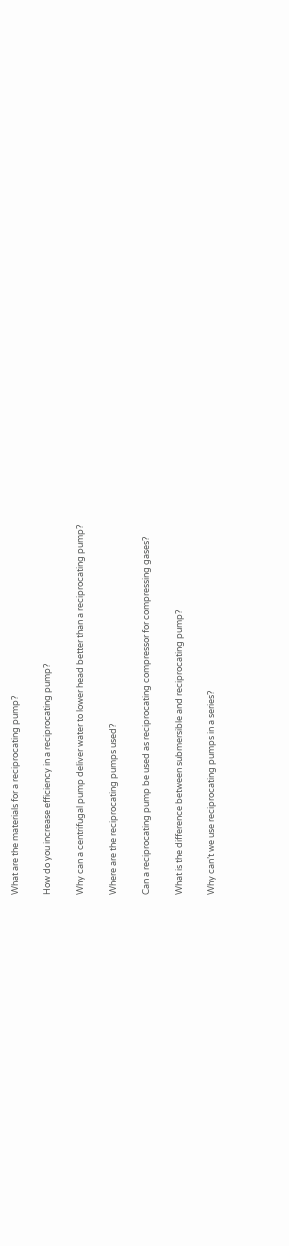What are the materials for a reciprocating pump?

How do you increase efficiency in a reciprocating pump?

Why can a centrifugal pump deliver water to lower head better than a reciprocating pump?

Where are the reciprocating pumps used?

Can a reciprocating pump be used as reciprocating compressor for compressing gases?

What is the difference between submersible and reciprocating pump?

Why can’t we use reciprocating pumps in a series?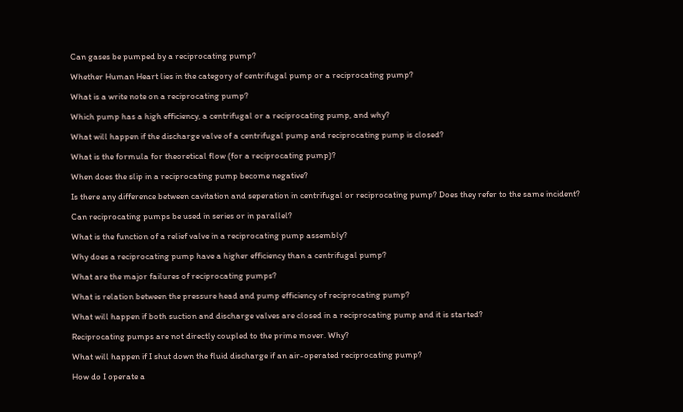Can gases be pumped by a reciprocating pump?

Whether Human Heart lies in the category of centrifugal pump or a reciprocating pump?

What is a write note on a reciprocating pump?

Which pump has a high efficiency, a centrifugal or a reciprocating pump, and why?

What will happen if the discharge valve of a centrifugal pump and reciprocating pump is closed?

What is the formula for theoretical flow (for a reciprocating pump)?

When does the slip in a reciprocating pump become negative?

Is there any difference between cavitation and seperation in centrifugal or reciprocating pump? Does they refer to the same incident?

Can reciprocating pumps be used in series or in parallel?

What is the function of a relief valve in a reciprocating pump assembly?

Why does a reciprocating pump have a higher efficiency than a centrifugal pump?

What are the major failures of reciprocating pumps?

What is relation between the pressure head and pump efficiency of reciprocating pump?

What will happen if both suction and discharge valves are closed in a reciprocating pump and it is started?

Reciprocating pumps are not directly coupled to the prime mover. Why?

What will happen if I shut down the fluid discharge if an air-operated reciprocating pump?

How do I operate a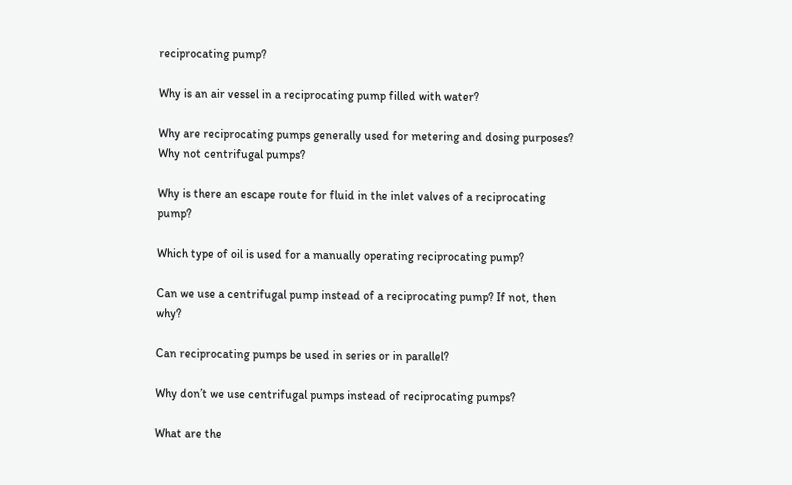reciprocating pump?

Why is an air vessel in a reciprocating pump filled with water?

Why are reciprocating pumps generally used for metering and dosing purposes? Why not centrifugal pumps?

Why is there an escape route for fluid in the inlet valves of a reciprocating pump?

Which type of oil is used for a manually operating reciprocating pump?

Can we use a centrifugal pump instead of a reciprocating pump? If not, then why?

Can reciprocating pumps be used in series or in parallel?

Why don’t we use centrifugal pumps instead of reciprocating pumps?

What are the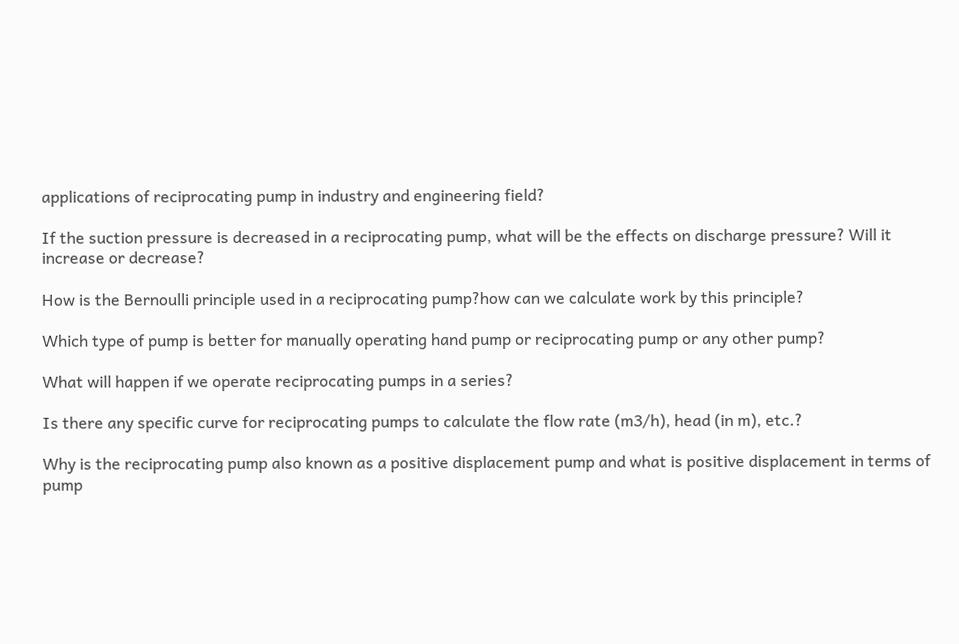applications of reciprocating pump in industry and engineering field?

If the suction pressure is decreased in a reciprocating pump, what will be the effects on discharge pressure? Will it increase or decrease?

How is the Bernoulli principle used in a reciprocating pump?how can we calculate work by this principle?

Which type of pump is better for manually operating hand pump or reciprocating pump or any other pump?

What will happen if we operate reciprocating pumps in a series?

Is there any specific curve for reciprocating pumps to calculate the flow rate (m3/h), head (in m), etc.?

Why is the reciprocating pump also known as a positive displacement pump and what is positive displacement in terms of pump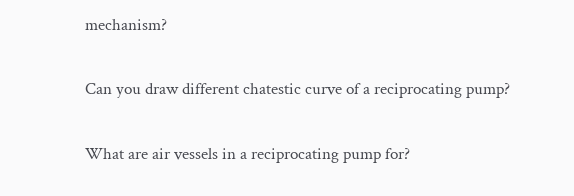mechanism?

Can you draw different chatestic curve of a reciprocating pump?

What are air vessels in a reciprocating pump for?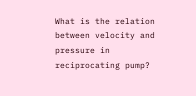What is the relation between velocity and pressure in reciprocating pump?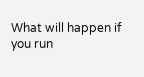What will happen if you run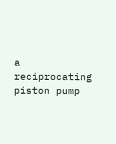a reciprocating piston pump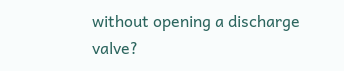without opening a discharge valve?